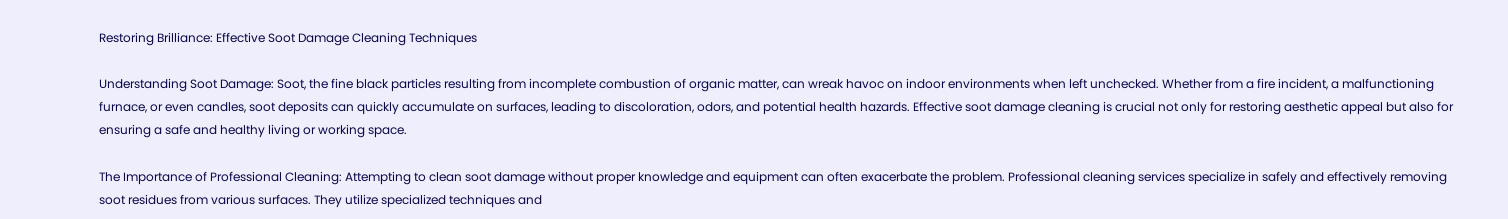Restoring Brilliance: Effective Soot Damage Cleaning Techniques

Understanding Soot Damage: Soot, the fine black particles resulting from incomplete combustion of organic matter, can wreak havoc on indoor environments when left unchecked. Whether from a fire incident, a malfunctioning furnace, or even candles, soot deposits can quickly accumulate on surfaces, leading to discoloration, odors, and potential health hazards. Effective soot damage cleaning is crucial not only for restoring aesthetic appeal but also for ensuring a safe and healthy living or working space.

The Importance of Professional Cleaning: Attempting to clean soot damage without proper knowledge and equipment can often exacerbate the problem. Professional cleaning services specialize in safely and effectively removing soot residues from various surfaces. They utilize specialized techniques and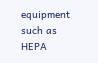equipment such as HEPA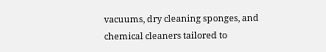vacuums, dry cleaning sponges, and chemical cleaners tailored to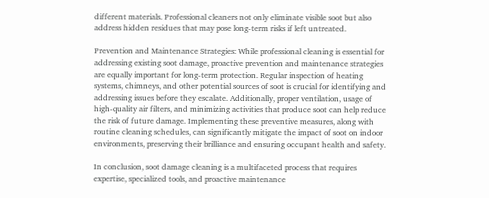different materials. Professional cleaners not only eliminate visible soot but also address hidden residues that may pose long-term risks if left untreated.

Prevention and Maintenance Strategies: While professional cleaning is essential for addressing existing soot damage, proactive prevention and maintenance strategies are equally important for long-term protection. Regular inspection of heating systems, chimneys, and other potential sources of soot is crucial for identifying and addressing issues before they escalate. Additionally, proper ventilation, usage of high-quality air filters, and minimizing activities that produce soot can help reduce the risk of future damage. Implementing these preventive measures, along with routine cleaning schedules, can significantly mitigate the impact of soot on indoor environments, preserving their brilliance and ensuring occupant health and safety.

In conclusion, soot damage cleaning is a multifaceted process that requires expertise, specialized tools, and proactive maintenance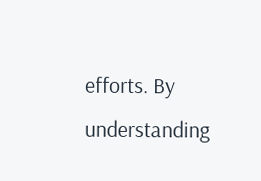efforts. By understanding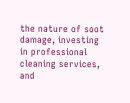the nature of soot damage, investing in professional cleaning services, and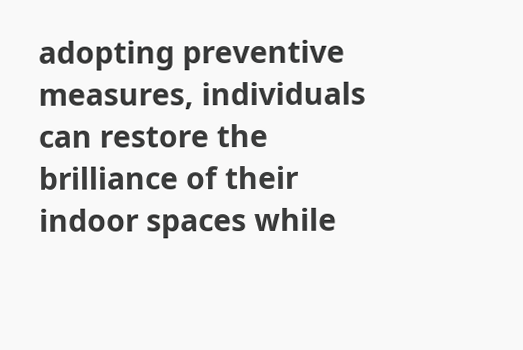adopting preventive measures, individuals can restore the brilliance of their indoor spaces while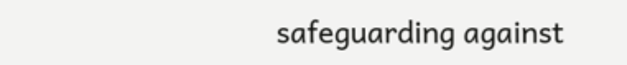safeguarding against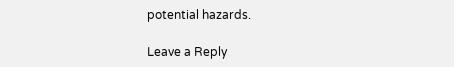potential hazards.

Leave a Reply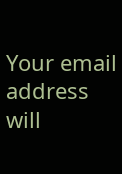Your email address will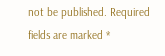not be published. Required fields are marked *